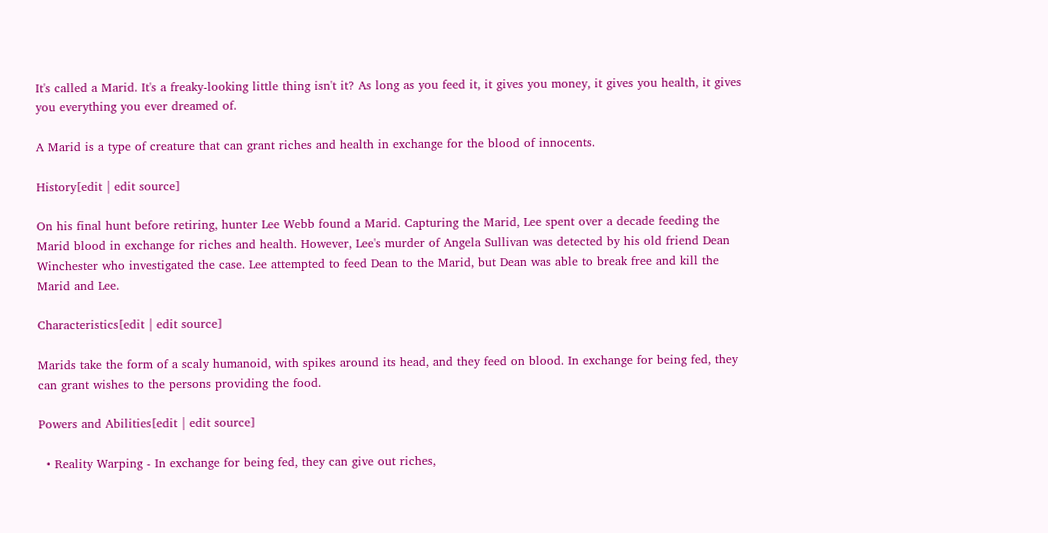It's called a Marid. It's a freaky-looking little thing isn't it? As long as you feed it, it gives you money, it gives you health, it gives you everything you ever dreamed of.

A Marid is a type of creature that can grant riches and health in exchange for the blood of innocents.

History[edit | edit source]

On his final hunt before retiring, hunter Lee Webb found a Marid. Capturing the Marid, Lee spent over a decade feeding the Marid blood in exchange for riches and health. However, Lee's murder of Angela Sullivan was detected by his old friend Dean Winchester who investigated the case. Lee attempted to feed Dean to the Marid, but Dean was able to break free and kill the Marid and Lee.

Characteristics[edit | edit source]

Marids take the form of a scaly humanoid, with spikes around its head, and they feed on blood. In exchange for being fed, they can grant wishes to the persons providing the food.

Powers and Abilities[edit | edit source]

  • Reality Warping - In exchange for being fed, they can give out riches,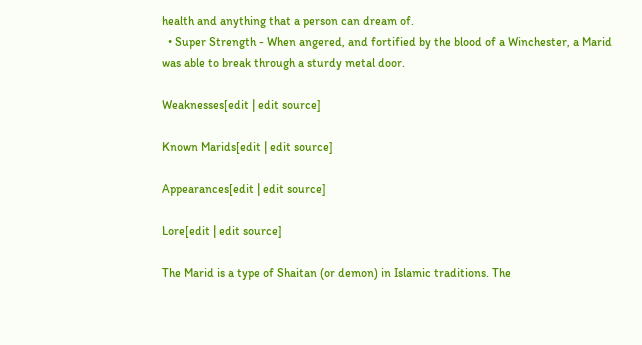health and anything that a person can dream of.
  • Super Strength - When angered, and fortified by the blood of a Winchester, a Marid was able to break through a sturdy metal door.

Weaknesses[edit | edit source]

Known Marids[edit | edit source]

Appearances[edit | edit source]

Lore[edit | edit source]

The Marid is a type of Shaitan (or demon) in Islamic traditions. The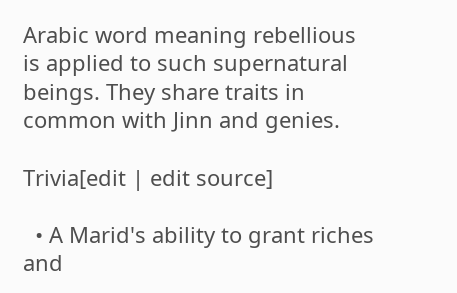Arabic word meaning rebellious is applied to such supernatural beings. They share traits in common with Jinn and genies.

Trivia[edit | edit source]

  • A Marid's ability to grant riches and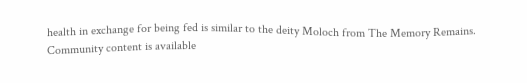health in exchange for being fed is similar to the deity Moloch from The Memory Remains.
Community content is available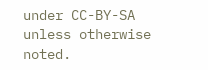under CC-BY-SA unless otherwise noted.